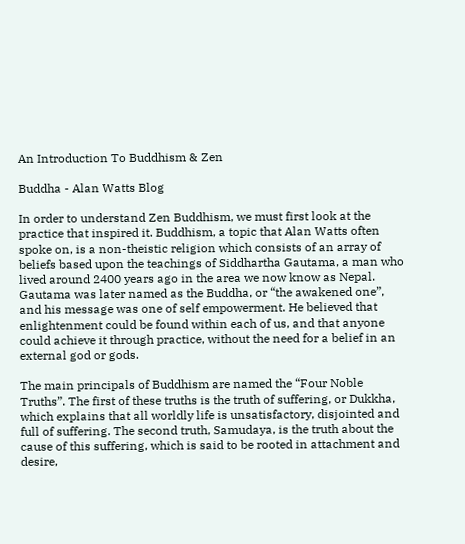An Introduction To Buddhism & Zen

Buddha - Alan Watts Blog

In order to understand Zen Buddhism, we must first look at the practice that inspired it. Buddhism, a topic that Alan Watts often spoke on, is a non-theistic religion which consists of an array of beliefs based upon the teachings of Siddhartha Gautama, a man who lived around 2400 years ago in the area we now know as Nepal. Gautama was later named as the Buddha, or “the awakened one”, and his message was one of self empowerment. He believed that enlightenment could be found within each of us, and that anyone could achieve it through practice, without the need for a belief in an external god or gods.

The main principals of Buddhism are named the “Four Noble Truths”. The first of these truths is the truth of suffering, or Dukkha, which explains that all worldly life is unsatisfactory, disjointed and full of suffering. The second truth, Samudaya, is the truth about the cause of this suffering, which is said to be rooted in attachment and desire,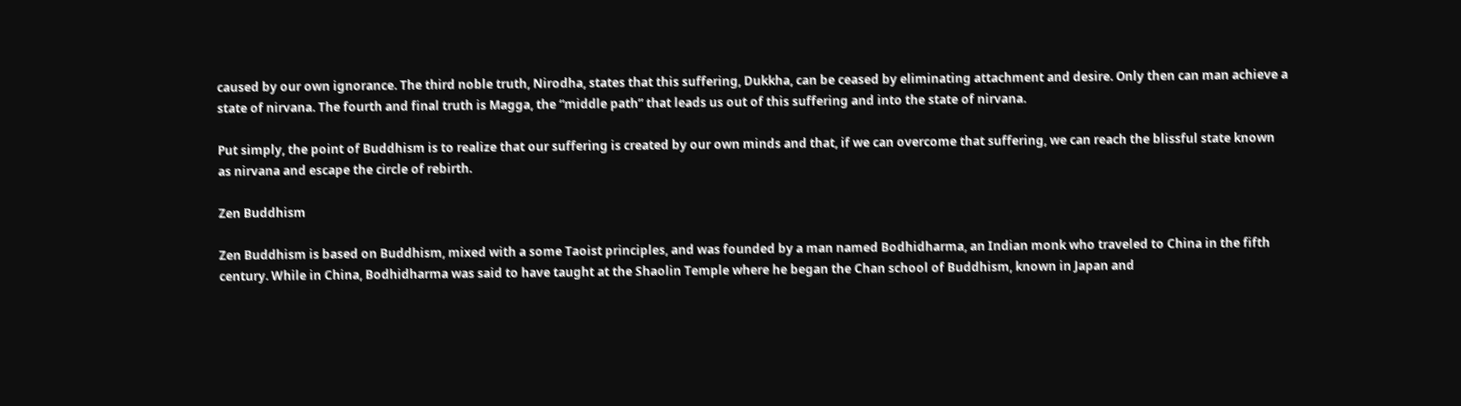caused by our own ignorance. The third noble truth, Nirodha, states that this suffering, Dukkha, can be ceased by eliminating attachment and desire. Only then can man achieve a state of nirvana. The fourth and final truth is Magga, the “middle path” that leads us out of this suffering and into the state of nirvana.

Put simply, the point of Buddhism is to realize that our suffering is created by our own minds and that, if we can overcome that suffering, we can reach the blissful state known as nirvana and escape the circle of rebirth.

Zen Buddhism

Zen Buddhism is based on Buddhism, mixed with a some Taoist principles, and was founded by a man named Bodhidharma, an Indian monk who traveled to China in the fifth century. While in China, Bodhidharma was said to have taught at the Shaolin Temple where he began the Chan school of Buddhism, known in Japan and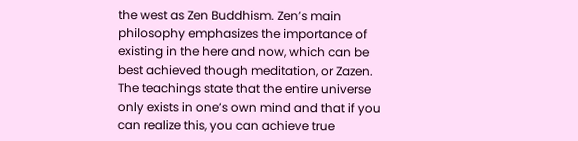the west as Zen Buddhism. Zen’s main philosophy emphasizes the importance of existing in the here and now, which can be best achieved though meditation, or Zazen. The teachings state that the entire universe only exists in one’s own mind and that if you can realize this, you can achieve true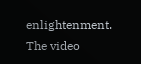enlightenment. The video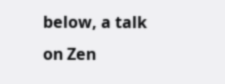below, a talk on Zen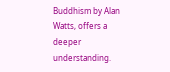Buddhism by Alan Watts, offers a deeper understanding.